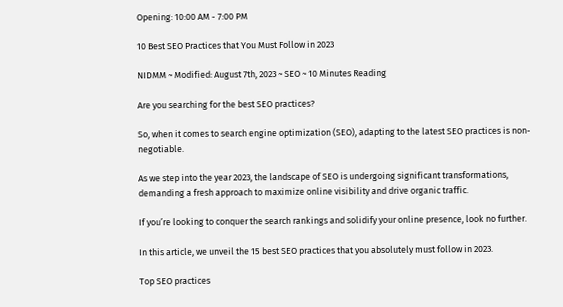Opening: 10:00 AM - 7:00 PM

10 Best SEO Practices that You Must Follow in 2023

NIDMM ~ Modified: August 7th, 2023 ~ SEO ~ 10 Minutes Reading

Are you searching for the best SEO practices?

So, when it comes to search engine optimization (SEO), adapting to the latest SEO practices is non-negotiable.

As we step into the year 2023, the landscape of SEO is undergoing significant transformations, demanding a fresh approach to maximize online visibility and drive organic traffic.

If you’re looking to conquer the search rankings and solidify your online presence, look no further.

In this article, we unveil the 15 best SEO practices that you absolutely must follow in 2023.

Top SEO practices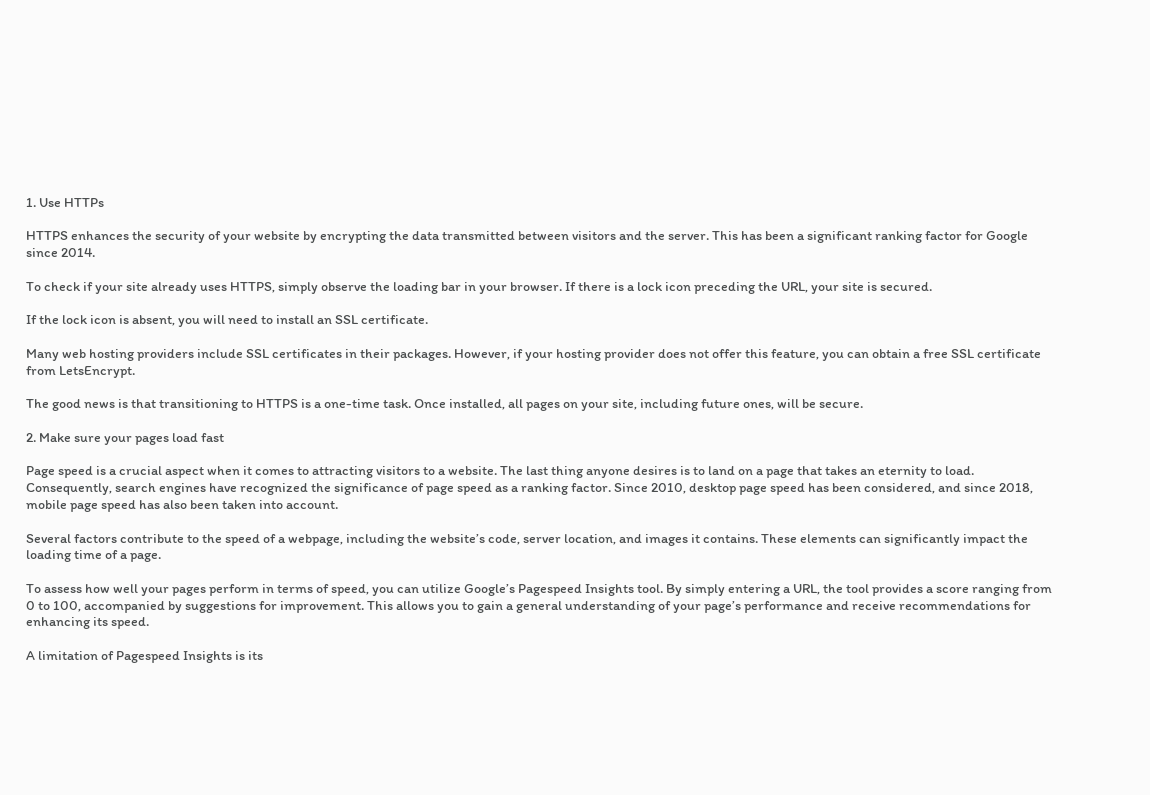1. Use HTTPs

HTTPS enhances the security of your website by encrypting the data transmitted between visitors and the server. This has been a significant ranking factor for Google since 2014.

To check if your site already uses HTTPS, simply observe the loading bar in your browser. If there is a lock icon preceding the URL, your site is secured.

If the lock icon is absent, you will need to install an SSL certificate.

Many web hosting providers include SSL certificates in their packages. However, if your hosting provider does not offer this feature, you can obtain a free SSL certificate from LetsEncrypt.

The good news is that transitioning to HTTPS is a one-time task. Once installed, all pages on your site, including future ones, will be secure.

2. Make sure your pages load fast

Page speed is a crucial aspect when it comes to attracting visitors to a website. The last thing anyone desires is to land on a page that takes an eternity to load. Consequently, search engines have recognized the significance of page speed as a ranking factor. Since 2010, desktop page speed has been considered, and since 2018, mobile page speed has also been taken into account.

Several factors contribute to the speed of a webpage, including the website’s code, server location, and images it contains. These elements can significantly impact the loading time of a page.

To assess how well your pages perform in terms of speed, you can utilize Google’s Pagespeed Insights tool. By simply entering a URL, the tool provides a score ranging from 0 to 100, accompanied by suggestions for improvement. This allows you to gain a general understanding of your page’s performance and receive recommendations for enhancing its speed.

A limitation of Pagespeed Insights is its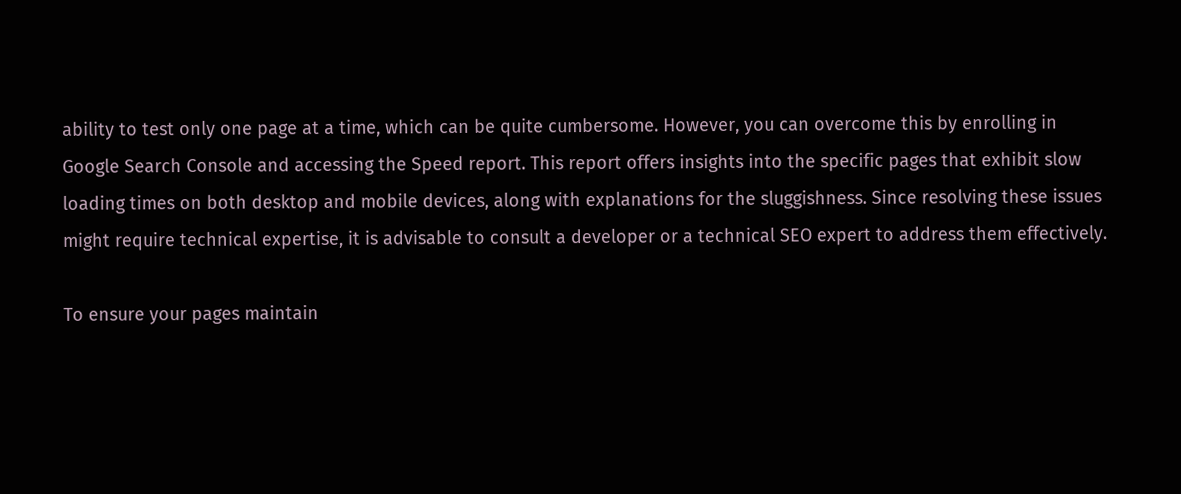ability to test only one page at a time, which can be quite cumbersome. However, you can overcome this by enrolling in Google Search Console and accessing the Speed report. This report offers insights into the specific pages that exhibit slow loading times on both desktop and mobile devices, along with explanations for the sluggishness. Since resolving these issues might require technical expertise, it is advisable to consult a developer or a technical SEO expert to address them effectively.

To ensure your pages maintain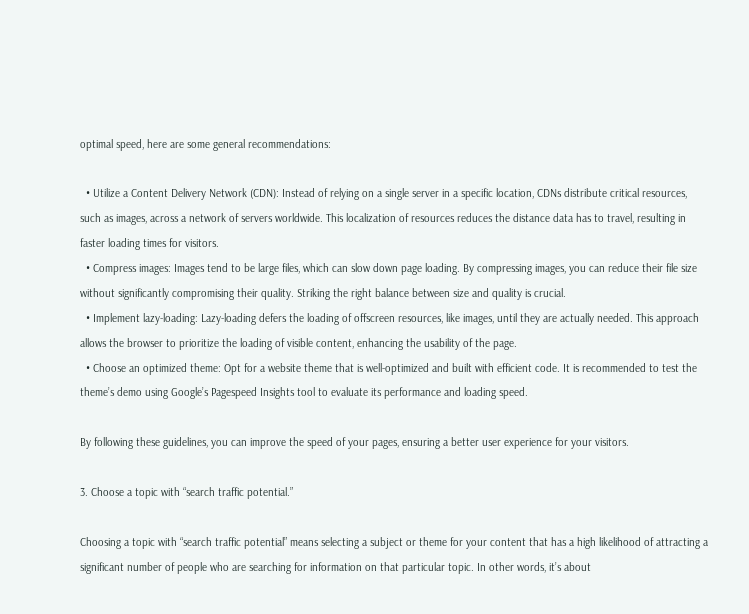optimal speed, here are some general recommendations:

  • Utilize a Content Delivery Network (CDN): Instead of relying on a single server in a specific location, CDNs distribute critical resources, such as images, across a network of servers worldwide. This localization of resources reduces the distance data has to travel, resulting in faster loading times for visitors.
  • Compress images: Images tend to be large files, which can slow down page loading. By compressing images, you can reduce their file size without significantly compromising their quality. Striking the right balance between size and quality is crucial.
  • Implement lazy-loading: Lazy-loading defers the loading of offscreen resources, like images, until they are actually needed. This approach allows the browser to prioritize the loading of visible content, enhancing the usability of the page.
  • Choose an optimized theme: Opt for a website theme that is well-optimized and built with efficient code. It is recommended to test the theme’s demo using Google’s Pagespeed Insights tool to evaluate its performance and loading speed.

By following these guidelines, you can improve the speed of your pages, ensuring a better user experience for your visitors.

3. Choose a topic with “search traffic potential.”

Choosing a topic with “search traffic potential” means selecting a subject or theme for your content that has a high likelihood of attracting a significant number of people who are searching for information on that particular topic. In other words, it’s about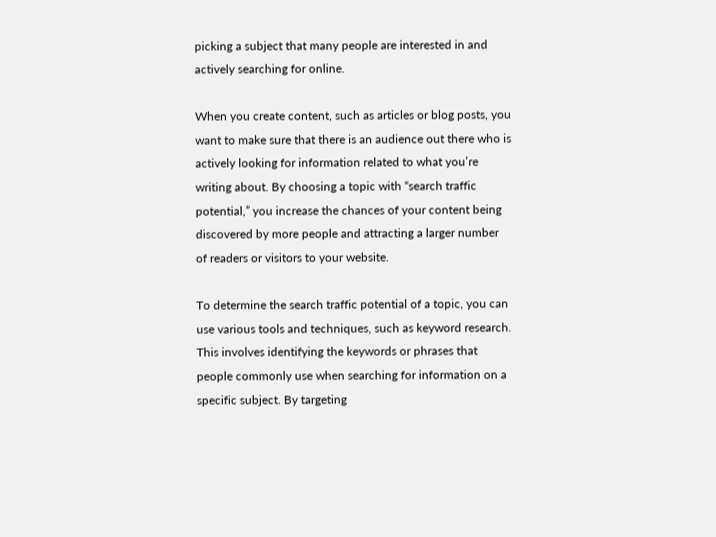picking a subject that many people are interested in and actively searching for online.

When you create content, such as articles or blog posts, you want to make sure that there is an audience out there who is actively looking for information related to what you’re writing about. By choosing a topic with “search traffic potential,” you increase the chances of your content being discovered by more people and attracting a larger number of readers or visitors to your website.

To determine the search traffic potential of a topic, you can use various tools and techniques, such as keyword research. This involves identifying the keywords or phrases that people commonly use when searching for information on a specific subject. By targeting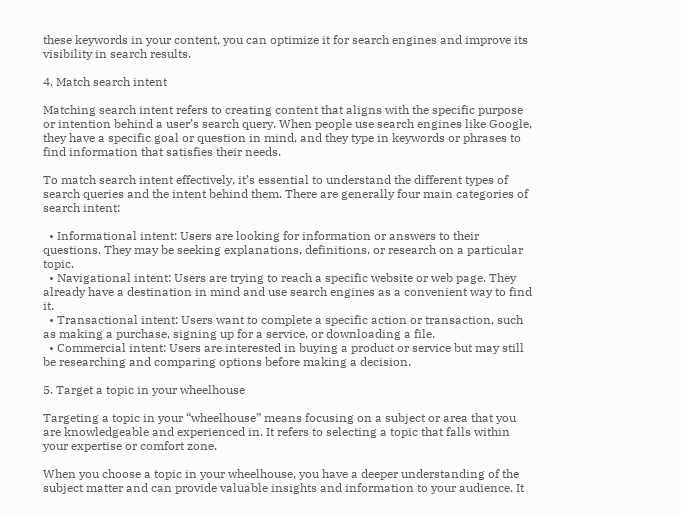these keywords in your content, you can optimize it for search engines and improve its visibility in search results.

4. Match search intent

Matching search intent refers to creating content that aligns with the specific purpose or intention behind a user’s search query. When people use search engines like Google, they have a specific goal or question in mind, and they type in keywords or phrases to find information that satisfies their needs.

To match search intent effectively, it’s essential to understand the different types of search queries and the intent behind them. There are generally four main categories of search intent:

  • Informational intent: Users are looking for information or answers to their questions. They may be seeking explanations, definitions, or research on a particular topic.
  • Navigational intent: Users are trying to reach a specific website or web page. They already have a destination in mind and use search engines as a convenient way to find it.
  • Transactional intent: Users want to complete a specific action or transaction, such as making a purchase, signing up for a service, or downloading a file.
  • Commercial intent: Users are interested in buying a product or service but may still be researching and comparing options before making a decision.

5. Target a topic in your wheelhouse

Targeting a topic in your “wheelhouse” means focusing on a subject or area that you are knowledgeable and experienced in. It refers to selecting a topic that falls within your expertise or comfort zone.

When you choose a topic in your wheelhouse, you have a deeper understanding of the subject matter and can provide valuable insights and information to your audience. It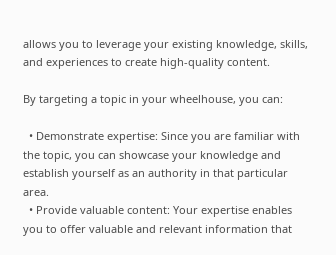allows you to leverage your existing knowledge, skills, and experiences to create high-quality content.

By targeting a topic in your wheelhouse, you can:

  • Demonstrate expertise: Since you are familiar with the topic, you can showcase your knowledge and establish yourself as an authority in that particular area.
  • Provide valuable content: Your expertise enables you to offer valuable and relevant information that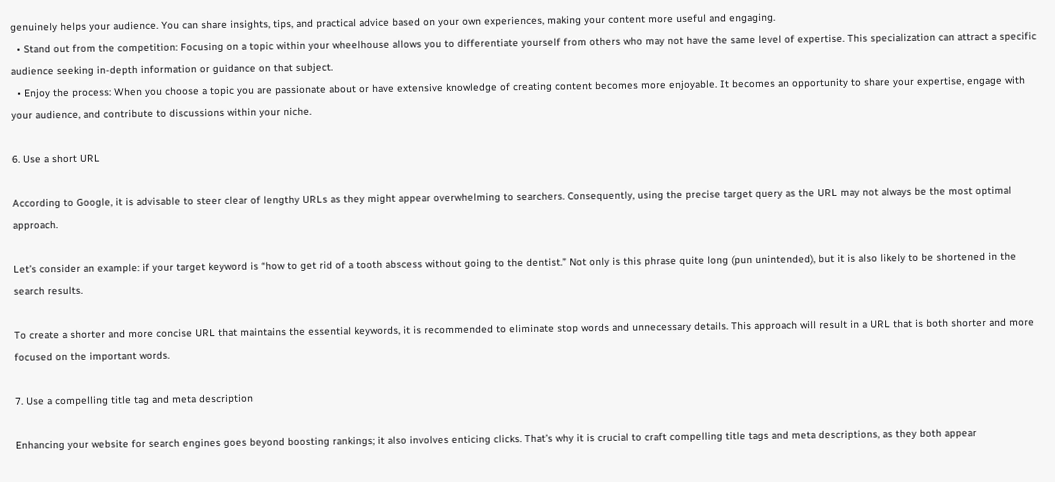genuinely helps your audience. You can share insights, tips, and practical advice based on your own experiences, making your content more useful and engaging.
  • Stand out from the competition: Focusing on a topic within your wheelhouse allows you to differentiate yourself from others who may not have the same level of expertise. This specialization can attract a specific audience seeking in-depth information or guidance on that subject.
  • Enjoy the process: When you choose a topic you are passionate about or have extensive knowledge of creating content becomes more enjoyable. It becomes an opportunity to share your expertise, engage with your audience, and contribute to discussions within your niche.

6. Use a short URL

According to Google, it is advisable to steer clear of lengthy URLs as they might appear overwhelming to searchers. Consequently, using the precise target query as the URL may not always be the most optimal approach.

Let’s consider an example: if your target keyword is “how to get rid of a tooth abscess without going to the dentist.” Not only is this phrase quite long (pun unintended), but it is also likely to be shortened in the search results.

To create a shorter and more concise URL that maintains the essential keywords, it is recommended to eliminate stop words and unnecessary details. This approach will result in a URL that is both shorter and more focused on the important words.

7. Use a compelling title tag and meta description

Enhancing your website for search engines goes beyond boosting rankings; it also involves enticing clicks. That’s why it is crucial to craft compelling title tags and meta descriptions, as they both appear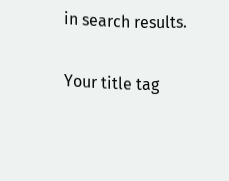in search results.

Your title tag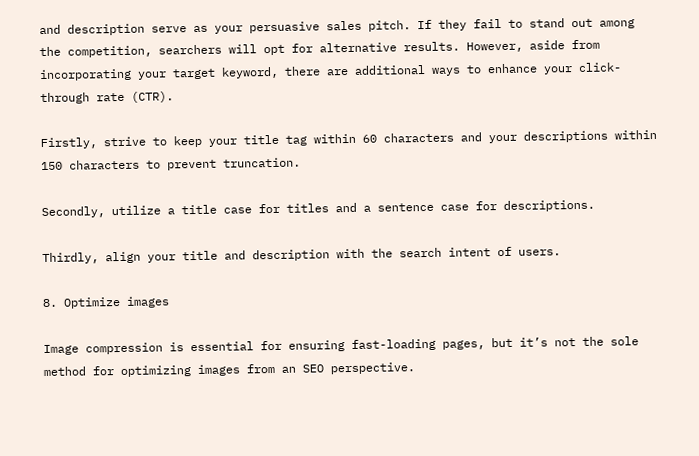and description serve as your persuasive sales pitch. If they fail to stand out among the competition, searchers will opt for alternative results. However, aside from incorporating your target keyword, there are additional ways to enhance your click-through rate (CTR).

Firstly, strive to keep your title tag within 60 characters and your descriptions within 150 characters to prevent truncation.

Secondly, utilize a title case for titles and a sentence case for descriptions.

Thirdly, align your title and description with the search intent of users.

8. Optimize images

Image compression is essential for ensuring fast-loading pages, but it’s not the sole method for optimizing images from an SEO perspective.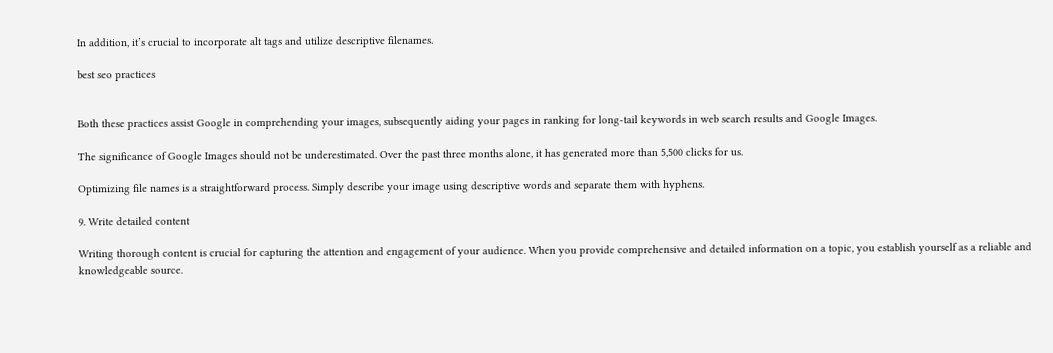In addition, it’s crucial to incorporate alt tags and utilize descriptive filenames.

best seo practices


Both these practices assist Google in comprehending your images, subsequently aiding your pages in ranking for long-tail keywords in web search results and Google Images.

The significance of Google Images should not be underestimated. Over the past three months alone, it has generated more than 5,500 clicks for us.

Optimizing file names is a straightforward process. Simply describe your image using descriptive words and separate them with hyphens.

9. Write detailed content

Writing thorough content is crucial for capturing the attention and engagement of your audience. When you provide comprehensive and detailed information on a topic, you establish yourself as a reliable and knowledgeable source.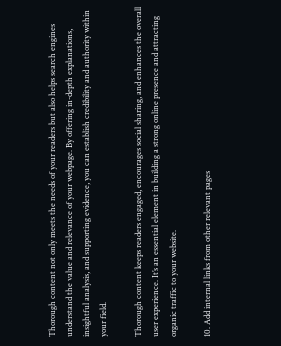Thorough content not only meets the needs of your readers but also helps search engines understand the value and relevance of your webpage. By offering in-depth explanations, insightful analysis, and supporting evidence, you can establish credibility and authority within your field.

Thorough content keeps readers engaged, encourages social sharing, and enhances the overall user experience. It’s an essential element in building a strong online presence and attracting organic traffic to your website.

10. Add internal links from other relevant pages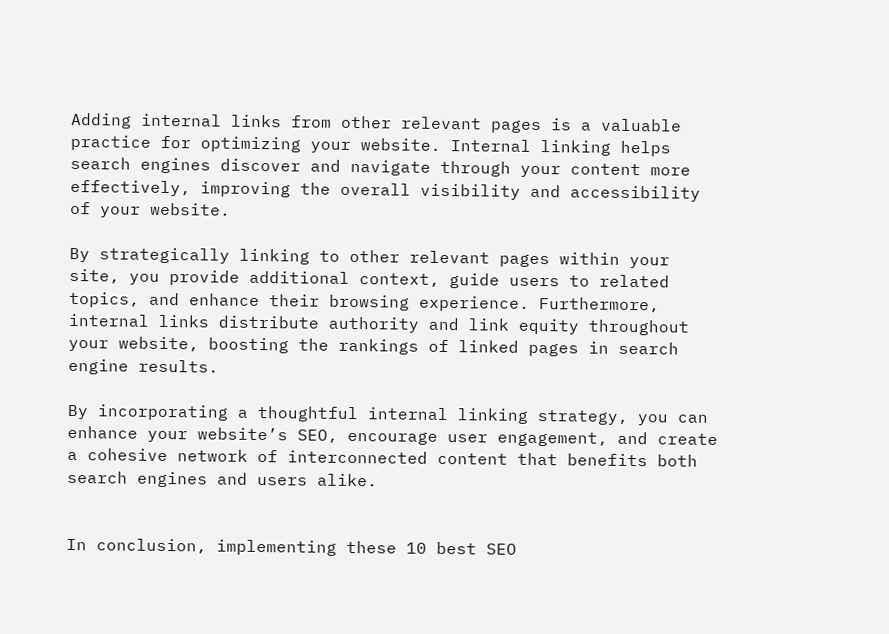Adding internal links from other relevant pages is a valuable practice for optimizing your website. Internal linking helps search engines discover and navigate through your content more effectively, improving the overall visibility and accessibility of your website.

By strategically linking to other relevant pages within your site, you provide additional context, guide users to related topics, and enhance their browsing experience. Furthermore, internal links distribute authority and link equity throughout your website, boosting the rankings of linked pages in search engine results.

By incorporating a thoughtful internal linking strategy, you can enhance your website’s SEO, encourage user engagement, and create a cohesive network of interconnected content that benefits both search engines and users alike.


In conclusion, implementing these 10 best SEO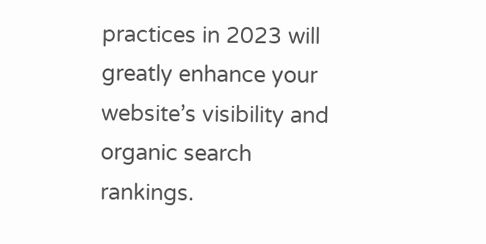practices in 2023 will greatly enhance your website’s visibility and organic search rankings.